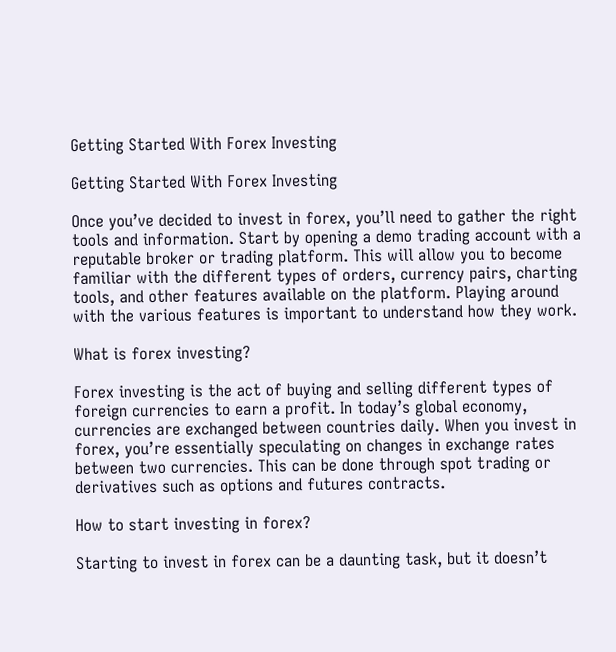Getting Started With Forex Investing

Getting Started With Forex Investing

Once you’ve decided to invest in forex, you’ll need to gather the right tools and information. Start by opening a demo trading account with a reputable broker or trading platform. This will allow you to become familiar with the different types of orders, currency pairs, charting tools, and other features available on the platform. Playing around with the various features is important to understand how they work.

What is forex investing?

Forex investing is the act of buying and selling different types of foreign currencies to earn a profit. In today’s global economy, currencies are exchanged between countries daily. When you invest in forex, you’re essentially speculating on changes in exchange rates between two currencies. This can be done through spot trading or derivatives such as options and futures contracts.

How to start investing in forex?

Starting to invest in forex can be a daunting task, but it doesn’t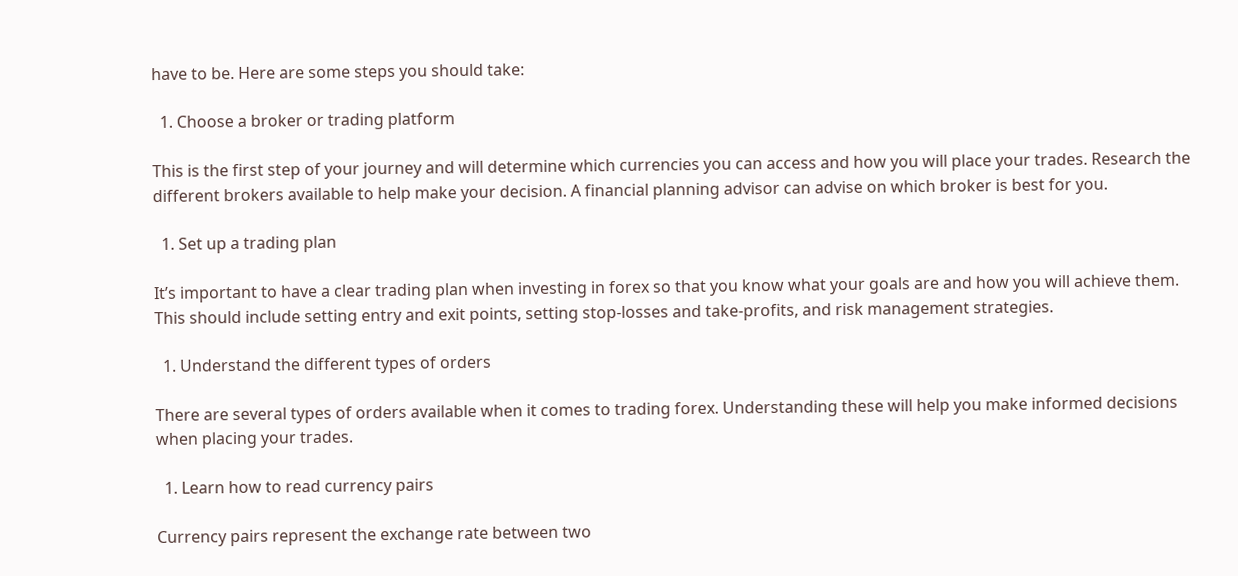have to be. Here are some steps you should take:

  1. Choose a broker or trading platform

This is the first step of your journey and will determine which currencies you can access and how you will place your trades. Research the different brokers available to help make your decision. A financial planning advisor can advise on which broker is best for you.

  1. Set up a trading plan

It’s important to have a clear trading plan when investing in forex so that you know what your goals are and how you will achieve them. This should include setting entry and exit points, setting stop-losses and take-profits, and risk management strategies.

  1. Understand the different types of orders

There are several types of orders available when it comes to trading forex. Understanding these will help you make informed decisions when placing your trades.

  1. Learn how to read currency pairs

Currency pairs represent the exchange rate between two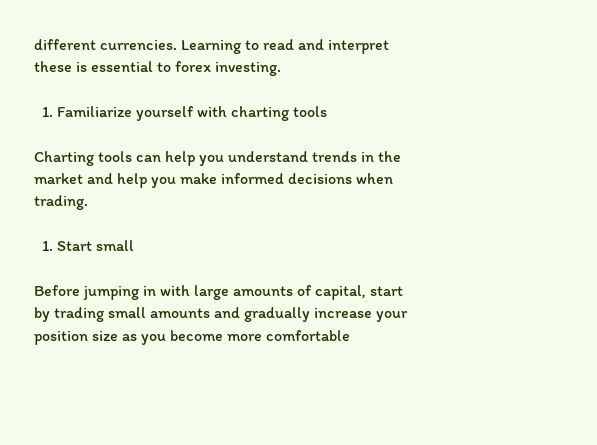different currencies. Learning to read and interpret these is essential to forex investing.

  1. Familiarize yourself with charting tools

Charting tools can help you understand trends in the market and help you make informed decisions when trading.

  1. Start small

Before jumping in with large amounts of capital, start by trading small amounts and gradually increase your position size as you become more comfortable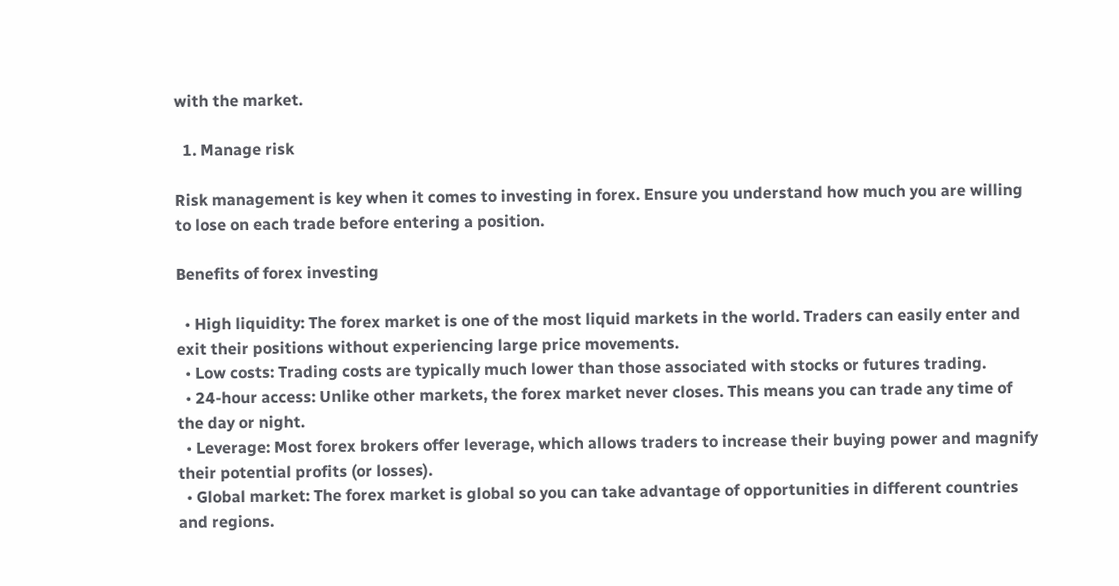with the market.

  1. Manage risk

Risk management is key when it comes to investing in forex. Ensure you understand how much you are willing to lose on each trade before entering a position.

Benefits of forex investing

  • High liquidity: The forex market is one of the most liquid markets in the world. Traders can easily enter and exit their positions without experiencing large price movements.
  • Low costs: Trading costs are typically much lower than those associated with stocks or futures trading.
  • 24-hour access: Unlike other markets, the forex market never closes. This means you can trade any time of the day or night.
  • Leverage: Most forex brokers offer leverage, which allows traders to increase their buying power and magnify their potential profits (or losses).
  • Global market: The forex market is global so you can take advantage of opportunities in different countries and regions.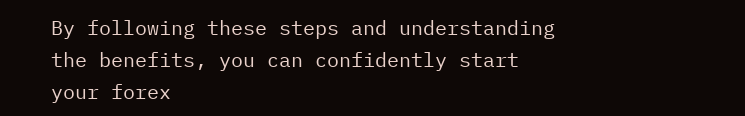By following these steps and understanding the benefits, you can confidently start your forex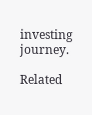investing journey.

Related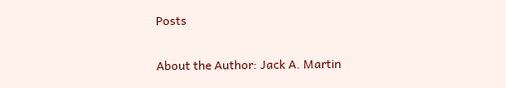Posts

About the Author: Jack A. Martin